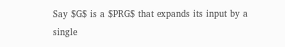Say $G$ is a $PRG$ that expands its input by a single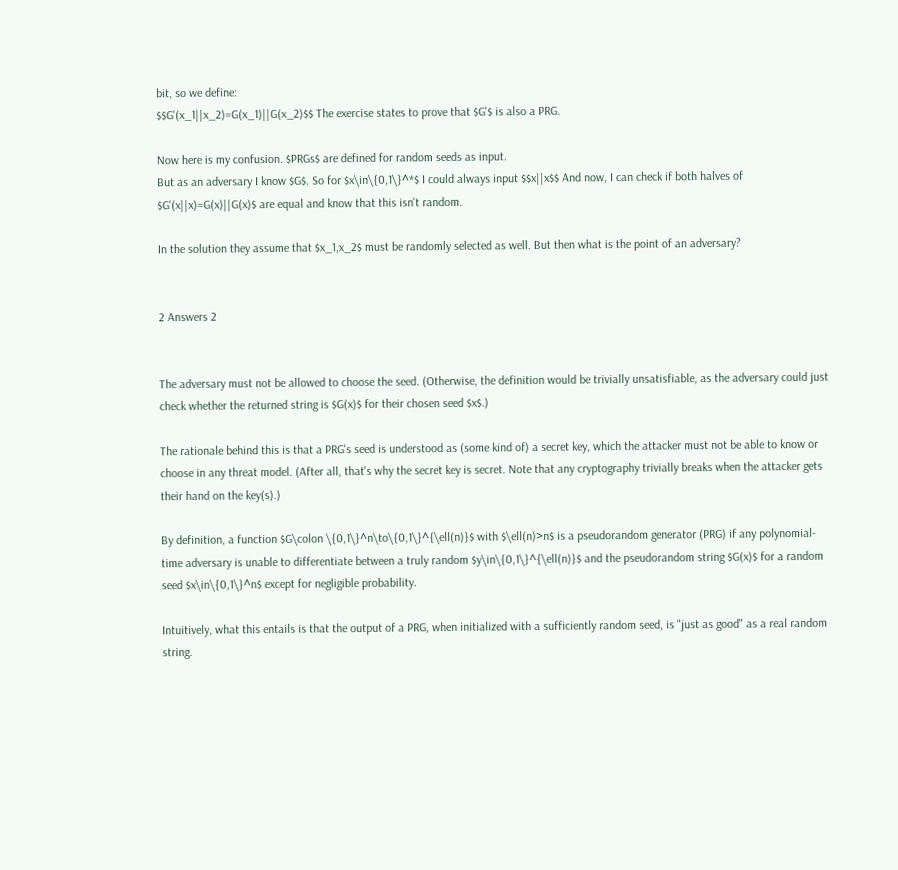bit, so we define:
$$G'(x_1||x_2)=G(x_1)||G(x_2)$$ The exercise states to prove that $G'$ is also a PRG.

Now here is my confusion. $PRGs$ are defined for random seeds as input.
But as an adversary I know $G$. So for $x\in\{0,1\}^*$ I could always input $$x||x$$ And now, I can check if both halves of $G'(x||x)=G(x)||G(x)$ are equal and know that this isn't random.

In the solution they assume that $x_1,x_2$ must be randomly selected as well. But then what is the point of an adversary?


2 Answers 2


The adversary must not be allowed to choose the seed. (Otherwise, the definition would be trivially unsatisfiable, as the adversary could just check whether the returned string is $G(x)$ for their chosen seed $x$.)

The rationale behind this is that a PRG's seed is understood as (some kind of) a secret key, which the attacker must not be able to know or choose in any threat model. (After all, that's why the secret key is secret. Note that any cryptography trivially breaks when the attacker gets their hand on the key(s).)

By definition, a function $G\colon \{0,1\}^n\to\{0,1\}^{\ell(n)}$ with $\ell(n)>n$ is a pseudorandom generator (PRG) if any polynomial-time adversary is unable to differentiate between a truly random $y\in\{0,1\}^{\ell(n)}$ and the pseudorandom string $G(x)$ for a random seed $x\in\{0,1\}^n$ except for negligible probability.

Intuitively, what this entails is that the output of a PRG, when initialized with a sufficiently random seed, is "just as good" as a real random string.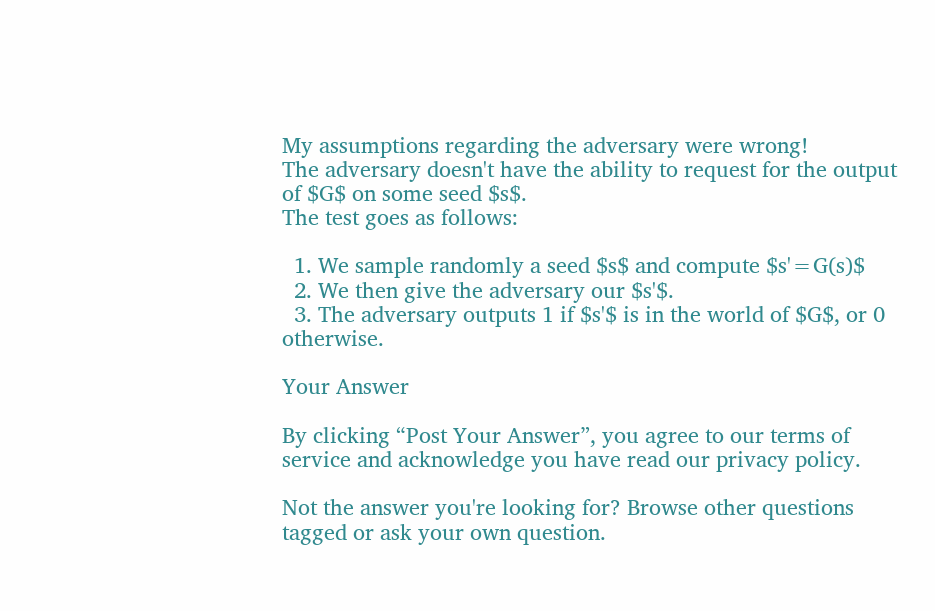My assumptions regarding the adversary were wrong!
The adversary doesn't have the ability to request for the output of $G$ on some seed $s$.
The test goes as follows:

  1. We sample randomly a seed $s$ and compute $s'=G(s)$
  2. We then give the adversary our $s'$.
  3. The adversary outputs 1 if $s'$ is in the world of $G$, or 0 otherwise.

Your Answer

By clicking “Post Your Answer”, you agree to our terms of service and acknowledge you have read our privacy policy.

Not the answer you're looking for? Browse other questions tagged or ask your own question.